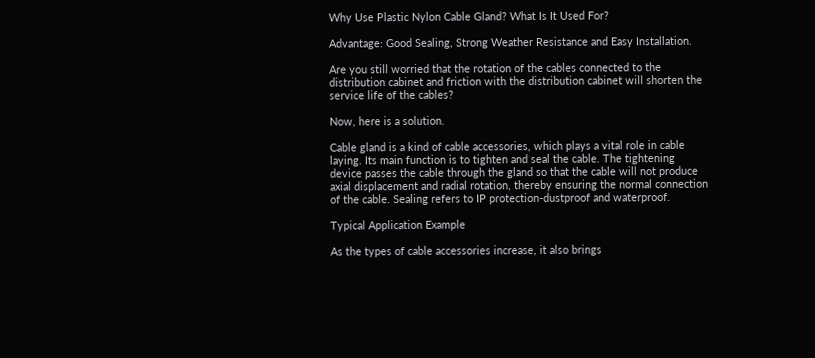Why Use Plastic Nylon Cable Gland? What Is It Used For?

Advantage: Good Sealing, Strong Weather Resistance and Easy Installation.

Are you still worried that the rotation of the cables connected to the distribution cabinet and friction with the distribution cabinet will shorten the service life of the cables?

Now, here is a solution.

Cable gland is a kind of cable accessories, which plays a vital role in cable laying. Its main function is to tighten and seal the cable. The tightening device passes the cable through the gland so that the cable will not produce axial displacement and radial rotation, thereby ensuring the normal connection of the cable. Sealing refers to IP protection-dustproof and waterproof.

Typical Application Example

As the types of cable accessories increase, it also brings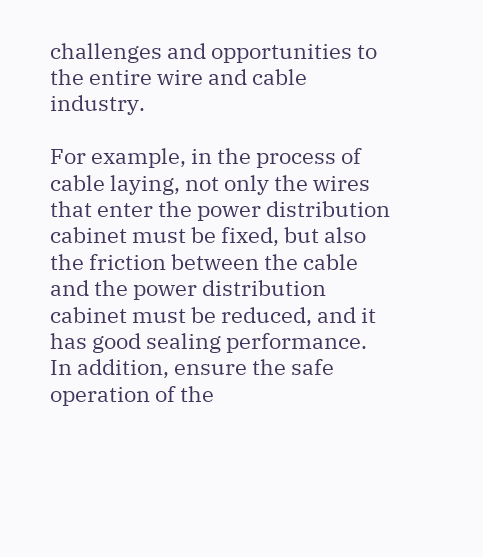challenges and opportunities to the entire wire and cable industry.

For example, in the process of cable laying, not only the wires that enter the power distribution cabinet must be fixed, but also the friction between the cable and the power distribution cabinet must be reduced, and it has good sealing performance. In addition, ensure the safe operation of the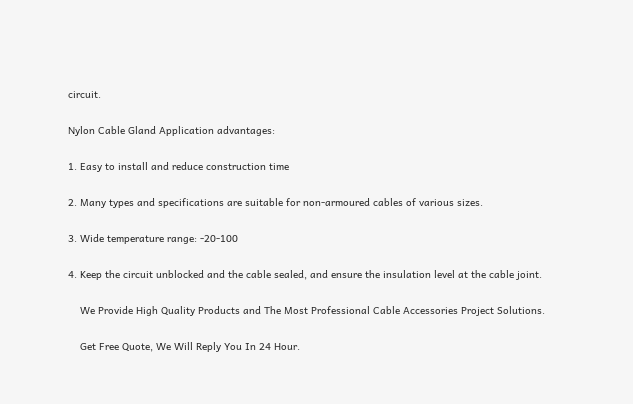circuit.

Nylon Cable Gland Application advantages:

1. Easy to install and reduce construction time

2. Many types and specifications are suitable for non-armoured cables of various sizes.

3. Wide temperature range: -20-100

4. Keep the circuit unblocked and the cable sealed, and ensure the insulation level at the cable joint.

    We Provide High Quality Products and The Most Professional Cable Accessories Project Solutions.

    Get Free Quote, We Will Reply You In 24 Hour.